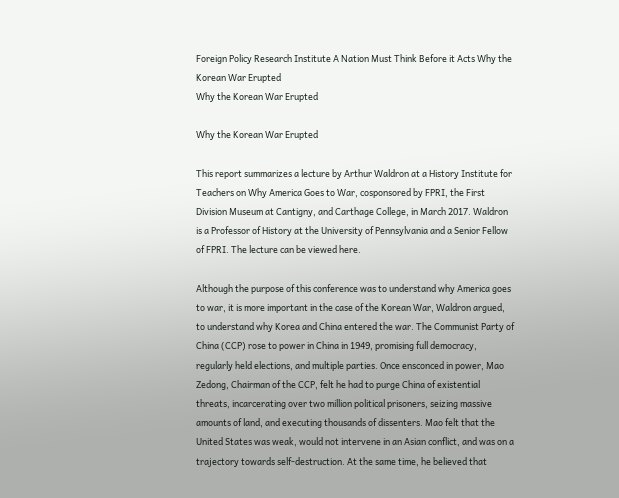Foreign Policy Research Institute A Nation Must Think Before it Acts Why the Korean War Erupted
Why the Korean War Erupted

Why the Korean War Erupted

This report summarizes a lecture by Arthur Waldron at a History Institute for Teachers on Why America Goes to War, cosponsored by FPRI, the First Division Museum at Cantigny, and Carthage College, in March 2017. Waldron is a Professor of History at the University of Pennsylvania and a Senior Fellow of FPRI. The lecture can be viewed here.

Although the purpose of this conference was to understand why America goes to war, it is more important in the case of the Korean War, Waldron argued, to understand why Korea and China entered the war. The Communist Party of China (CCP) rose to power in China in 1949, promising full democracy, regularly held elections, and multiple parties. Once ensconced in power, Mao Zedong, Chairman of the CCP, felt he had to purge China of existential threats, incarcerating over two million political prisoners, seizing massive amounts of land, and executing thousands of dissenters. Mao felt that the United States was weak, would not intervene in an Asian conflict, and was on a trajectory towards self-destruction. At the same time, he believed that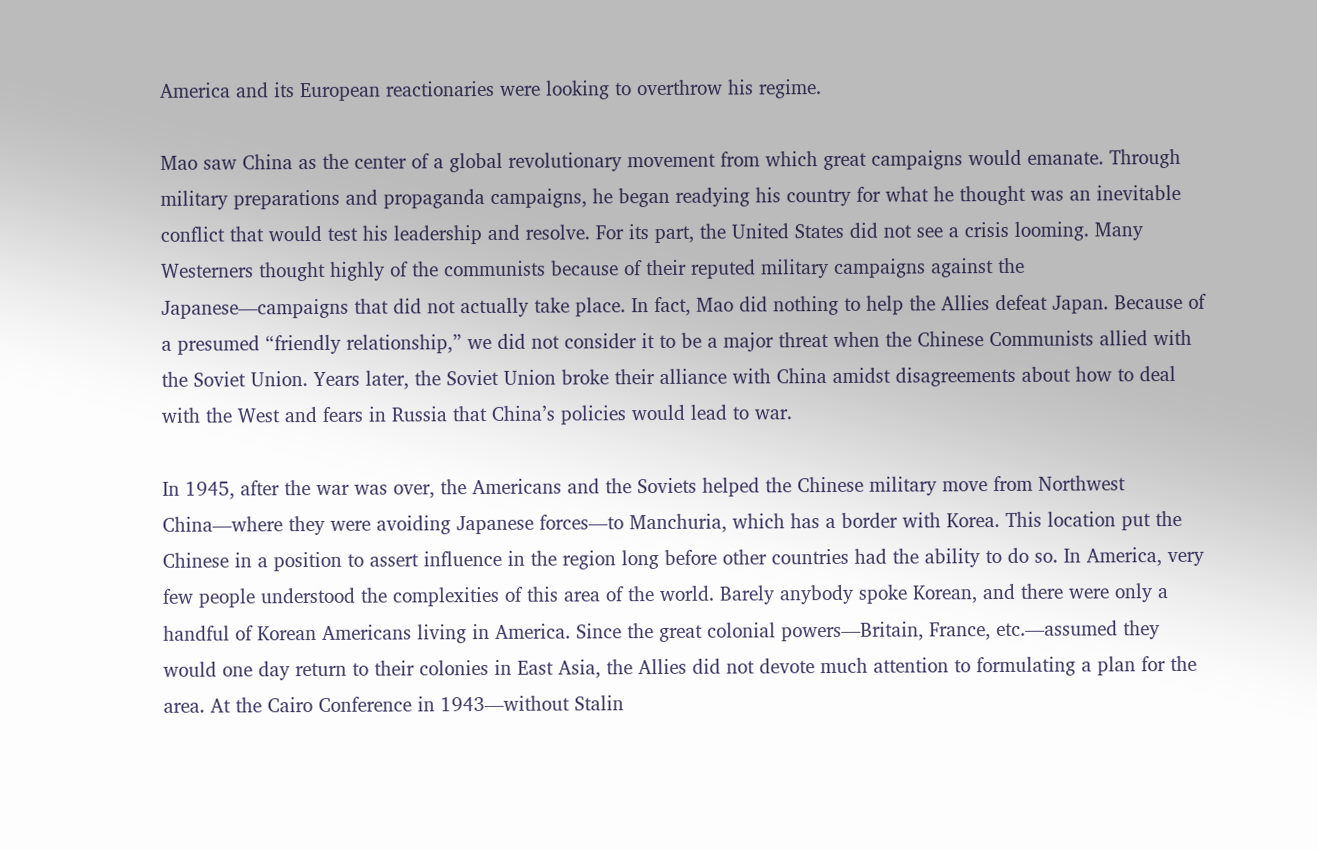America and its European reactionaries were looking to overthrow his regime.

Mao saw China as the center of a global revolutionary movement from which great campaigns would emanate. Through military preparations and propaganda campaigns, he began readying his country for what he thought was an inevitable conflict that would test his leadership and resolve. For its part, the United States did not see a crisis looming. Many Westerners thought highly of the communists because of their reputed military campaigns against the Japanese—campaigns that did not actually take place. In fact, Mao did nothing to help the Allies defeat Japan. Because of a presumed “friendly relationship,” we did not consider it to be a major threat when the Chinese Communists allied with the Soviet Union. Years later, the Soviet Union broke their alliance with China amidst disagreements about how to deal with the West and fears in Russia that China’s policies would lead to war.

In 1945, after the war was over, the Americans and the Soviets helped the Chinese military move from Northwest China—where they were avoiding Japanese forces—to Manchuria, which has a border with Korea. This location put the Chinese in a position to assert influence in the region long before other countries had the ability to do so. In America, very few people understood the complexities of this area of the world. Barely anybody spoke Korean, and there were only a handful of Korean Americans living in America. Since the great colonial powers—Britain, France, etc.—assumed they would one day return to their colonies in East Asia, the Allies did not devote much attention to formulating a plan for the area. At the Cairo Conference in 1943—without Stalin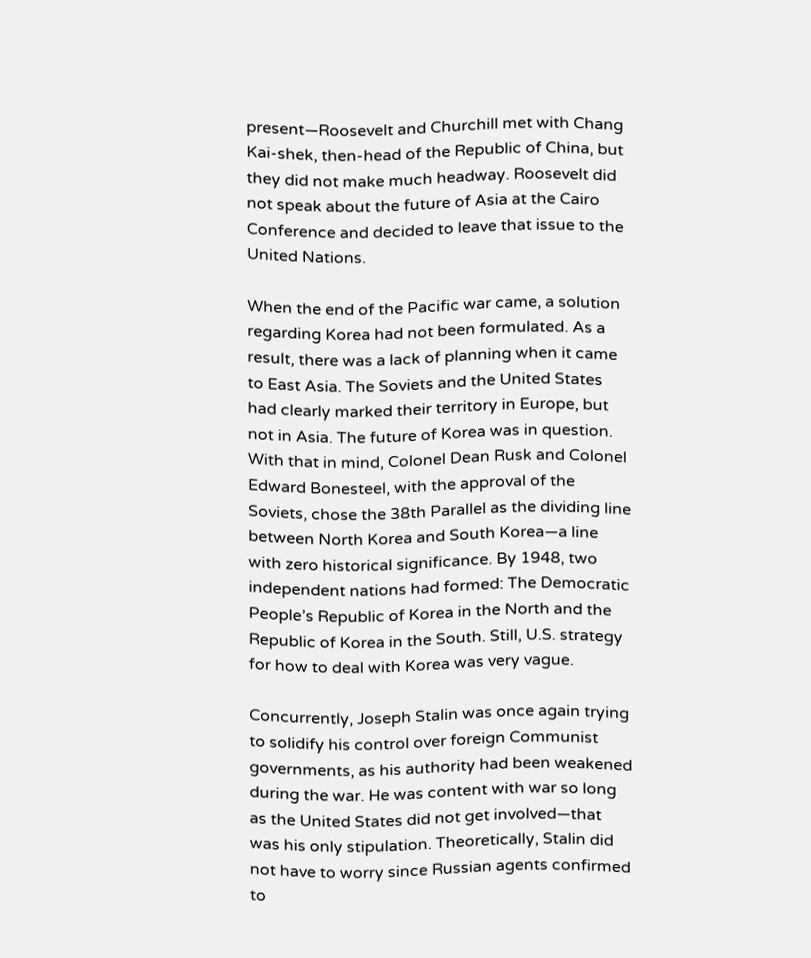present—Roosevelt and Churchill met with Chang Kai-shek, then-head of the Republic of China, but they did not make much headway. Roosevelt did not speak about the future of Asia at the Cairo Conference and decided to leave that issue to the United Nations.

When the end of the Pacific war came, a solution regarding Korea had not been formulated. As a result, there was a lack of planning when it came to East Asia. The Soviets and the United States had clearly marked their territory in Europe, but not in Asia. The future of Korea was in question. With that in mind, Colonel Dean Rusk and Colonel Edward Bonesteel, with the approval of the Soviets, chose the 38th Parallel as the dividing line between North Korea and South Korea—a line with zero historical significance. By 1948, two independent nations had formed: The Democratic People’s Republic of Korea in the North and the Republic of Korea in the South. Still, U.S. strategy for how to deal with Korea was very vague.

Concurrently, Joseph Stalin was once again trying to solidify his control over foreign Communist governments, as his authority had been weakened during the war. He was content with war so long as the United States did not get involved—that was his only stipulation. Theoretically, Stalin did not have to worry since Russian agents confirmed to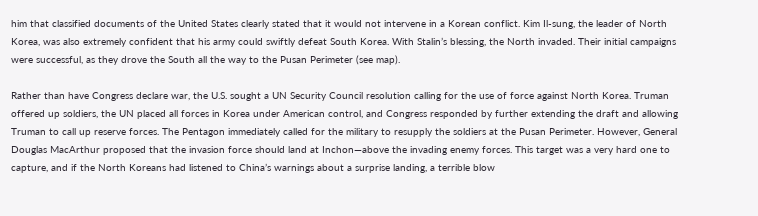him that classified documents of the United States clearly stated that it would not intervene in a Korean conflict. Kim Il-sung, the leader of North Korea, was also extremely confident that his army could swiftly defeat South Korea. With Stalin’s blessing, the North invaded. Their initial campaigns were successful, as they drove the South all the way to the Pusan Perimeter (see map).

Rather than have Congress declare war, the U.S. sought a UN Security Council resolution calling for the use of force against North Korea. Truman offered up soldiers, the UN placed all forces in Korea under American control, and Congress responded by further extending the draft and allowing Truman to call up reserve forces. The Pentagon immediately called for the military to resupply the soldiers at the Pusan Perimeter. However, General Douglas MacArthur proposed that the invasion force should land at Inchon—above the invading enemy forces. This target was a very hard one to capture, and if the North Koreans had listened to China’s warnings about a surprise landing, a terrible blow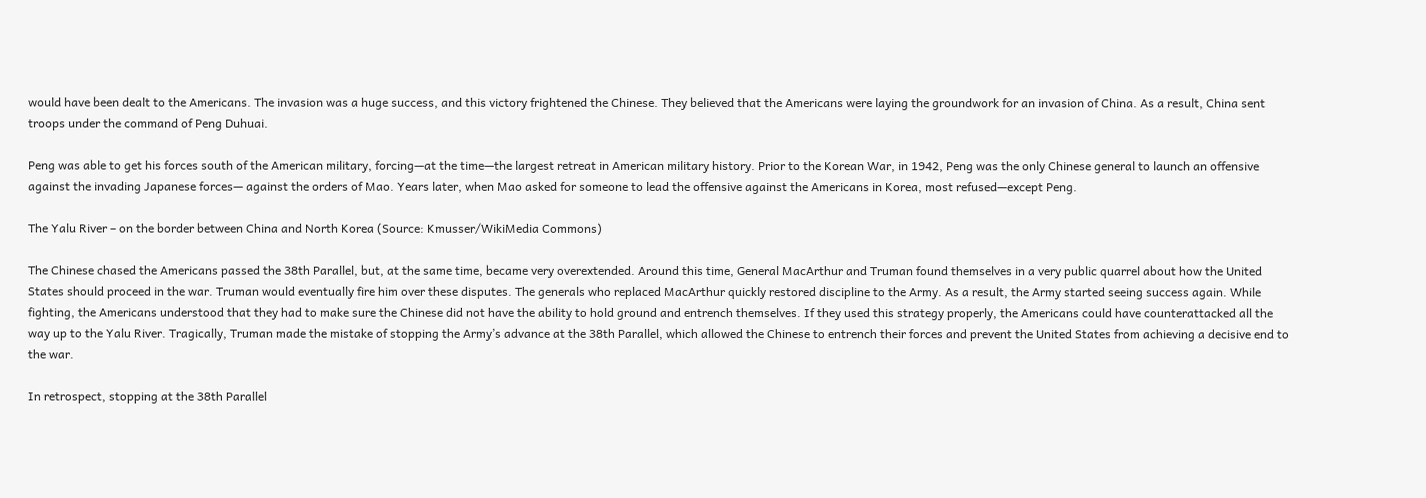would have been dealt to the Americans. The invasion was a huge success, and this victory frightened the Chinese. They believed that the Americans were laying the groundwork for an invasion of China. As a result, China sent troops under the command of Peng Duhuai.

Peng was able to get his forces south of the American military, forcing—at the time—the largest retreat in American military history. Prior to the Korean War, in 1942, Peng was the only Chinese general to launch an offensive against the invading Japanese forces— against the orders of Mao. Years later, when Mao asked for someone to lead the offensive against the Americans in Korea, most refused—except Peng.

The Yalu River – on the border between China and North Korea (Source: Kmusser/WikiMedia Commons)

The Chinese chased the Americans passed the 38th Parallel, but, at the same time, became very overextended. Around this time, General MacArthur and Truman found themselves in a very public quarrel about how the United States should proceed in the war. Truman would eventually fire him over these disputes. The generals who replaced MacArthur quickly restored discipline to the Army. As a result, the Army started seeing success again. While fighting, the Americans understood that they had to make sure the Chinese did not have the ability to hold ground and entrench themselves. If they used this strategy properly, the Americans could have counterattacked all the way up to the Yalu River. Tragically, Truman made the mistake of stopping the Army’s advance at the 38th Parallel, which allowed the Chinese to entrench their forces and prevent the United States from achieving a decisive end to the war.

In retrospect, stopping at the 38th Parallel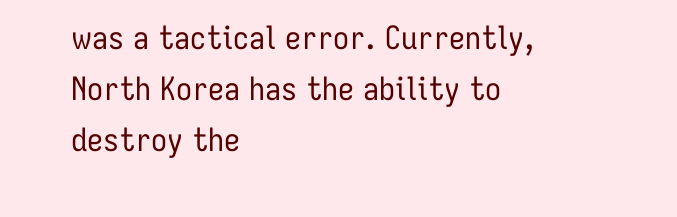was a tactical error. Currently, North Korea has the ability to destroy the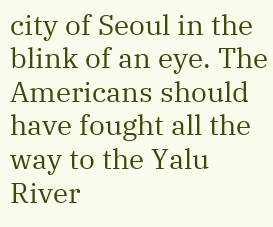city of Seoul in the blink of an eye. The Americans should have fought all the way to the Yalu River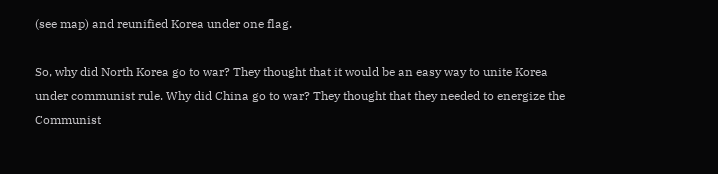(see map) and reunified Korea under one flag.

So, why did North Korea go to war? They thought that it would be an easy way to unite Korea under communist rule. Why did China go to war? They thought that they needed to energize the Communist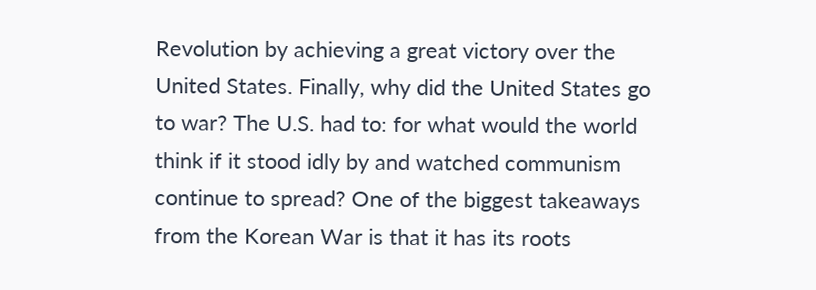Revolution by achieving a great victory over the United States. Finally, why did the United States go to war? The U.S. had to: for what would the world think if it stood idly by and watched communism continue to spread? One of the biggest takeaways from the Korean War is that it has its roots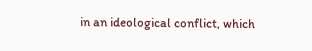in an ideological conflict, which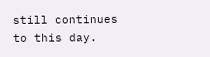still continues to this day.